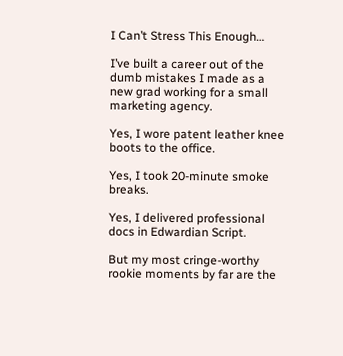I Can’t Stress This Enough…

I’ve built a career out of the dumb mistakes I made as a new grad working for a small marketing agency.

Yes, I wore patent leather knee boots to the office.

Yes, I took 20-minute smoke breaks.

Yes, I delivered professional docs in Edwardian Script.

But my most cringe-worthy rookie moments by far are the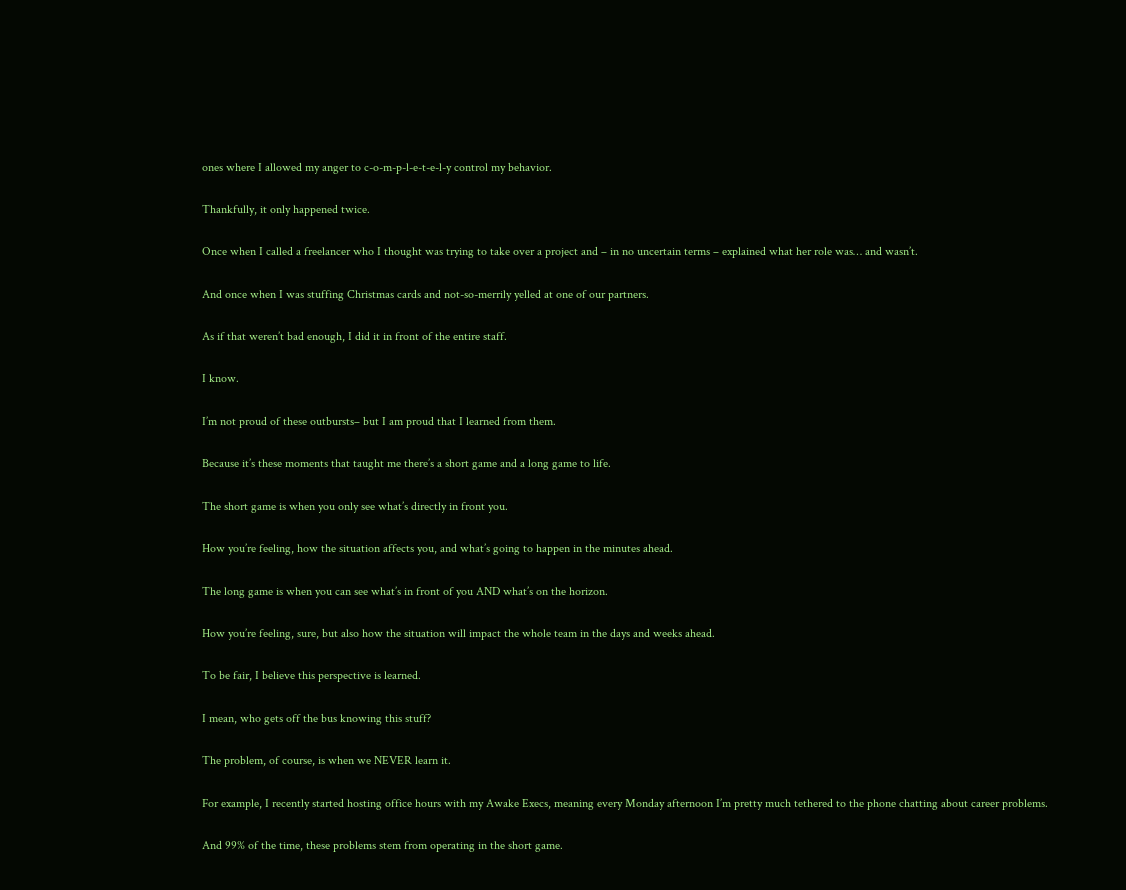ones where I allowed my anger to c-o-m-p-l-e-t-e-l-y control my behavior.

Thankfully, it only happened twice.

Once when I called a freelancer who I thought was trying to take over a project and – in no uncertain terms – explained what her role was… and wasn’t.

And once when I was stuffing Christmas cards and not-so-merrily yelled at one of our partners.

As if that weren’t bad enough, I did it in front of the entire staff.

I know.

I’m not proud of these outbursts– but I am proud that I learned from them.

Because it’s these moments that taught me there’s a short game and a long game to life.

The short game is when you only see what’s directly in front you.

How you’re feeling, how the situation affects you, and what’s going to happen in the minutes ahead.

The long game is when you can see what’s in front of you AND what’s on the horizon.

How you’re feeling, sure, but also how the situation will impact the whole team in the days and weeks ahead.

To be fair, I believe this perspective is learned.

I mean, who gets off the bus knowing this stuff?

The problem, of course, is when we NEVER learn it.

For example, I recently started hosting office hours with my Awake Execs, meaning every Monday afternoon I’m pretty much tethered to the phone chatting about career problems.

And 99% of the time, these problems stem from operating in the short game.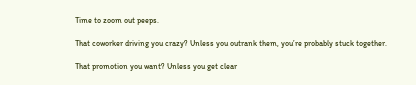Time to zoom out peeps.

That coworker driving you crazy? Unless you outrank them, you’re probably stuck together.

That promotion you want? Unless you get clear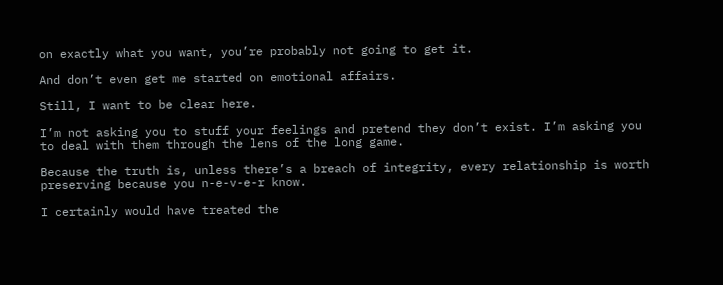on exactly what you want, you’re probably not going to get it.

And don’t even get me started on emotional affairs.

Still, I want to be clear here.

I’m not asking you to stuff your feelings and pretend they don’t exist. I’m asking you to deal with them through the lens of the long game.

Because the truth is, unless there’s a breach of integrity, every relationship is worth preserving because you n-e-v-e-r know.

I certainly would have treated the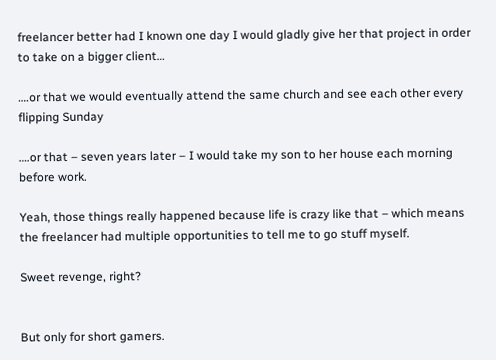freelancer better had I known one day I would gladly give her that project in order to take on a bigger client…

….or that we would eventually attend the same church and see each other every flipping Sunday

….or that – seven years later – I would take my son to her house each morning before work.

Yeah, those things really happened because life is crazy like that – which means the freelancer had multiple opportunities to tell me to go stuff myself.

Sweet revenge, right?


But only for short gamers.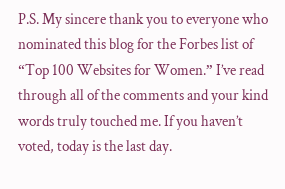P.S. My sincere thank you to everyone who nominated this blog for the Forbes list of “Top 100 Websites for Women.” I’ve read through all of the comments and your kind words truly touched me. If you haven’t voted, today is the last day.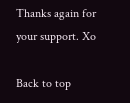Thanks again for your support. Xo

Back to top